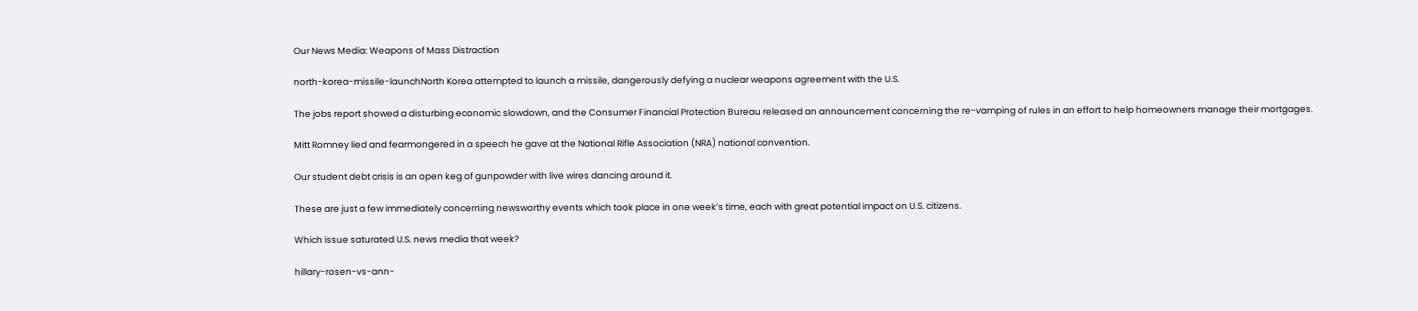Our News Media: Weapons of Mass Distraction

north-korea-missile-launchNorth Korea attempted to launch a missile, dangerously defying a nuclear weapons agreement with the U.S.

The jobs report showed a disturbing economic slowdown, and the Consumer Financial Protection Bureau released an announcement concerning the re-vamping of rules in an effort to help homeowners manage their mortgages.

Mitt Romney lied and fearmongered in a speech he gave at the National Rifle Association (NRA) national convention.

Our student debt crisis is an open keg of gunpowder with live wires dancing around it.

These are just a few immediately concerning newsworthy events which took place in one week’s time, each with great potential impact on U.S. citizens.

Which issue saturated U.S. news media that week?

hillary-rosen-vs-ann-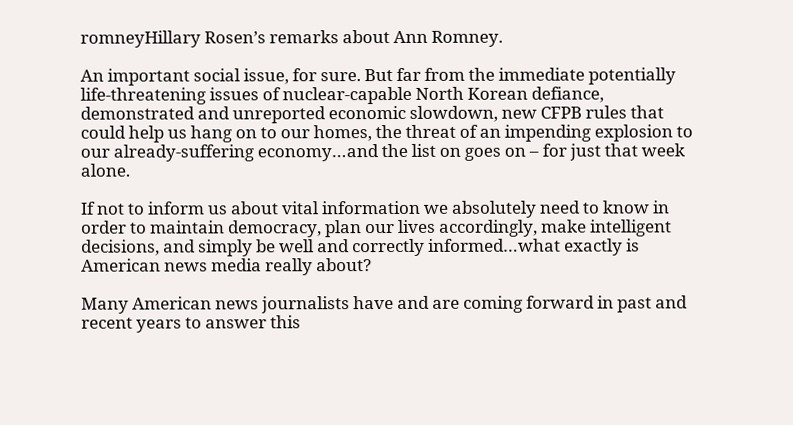romneyHillary Rosen’s remarks about Ann Romney.

An important social issue, for sure. But far from the immediate potentially life-threatening issues of nuclear-capable North Korean defiance, demonstrated and unreported economic slowdown, new CFPB rules that could help us hang on to our homes, the threat of an impending explosion to our already-suffering economy…and the list on goes on – for just that week alone.

If not to inform us about vital information we absolutely need to know in order to maintain democracy, plan our lives accordingly, make intelligent decisions, and simply be well and correctly informed…what exactly is American news media really about?

Many American news journalists have and are coming forward in past and recent years to answer this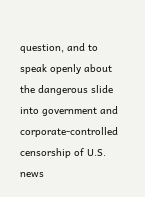question, and to speak openly about the dangerous slide into government and corporate-controlled censorship of U.S. news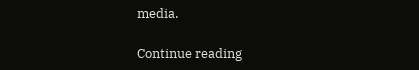media.

Continue reading